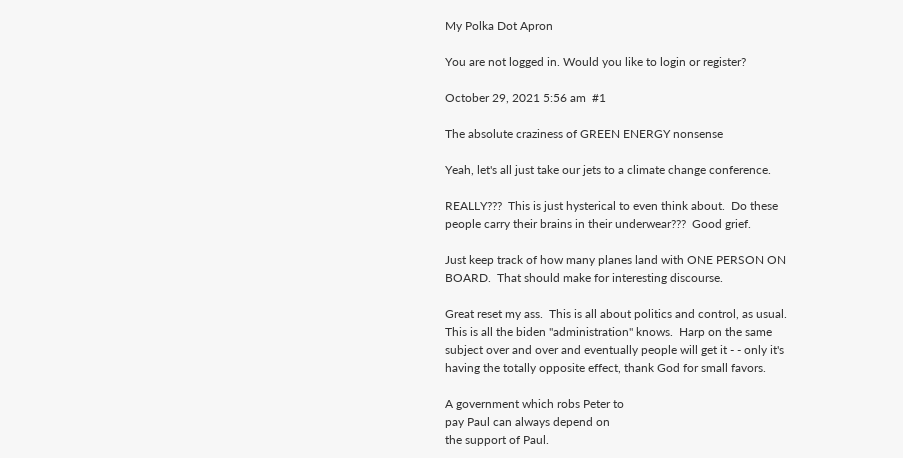My Polka Dot Apron

You are not logged in. Would you like to login or register?

October 29, 2021 5:56 am  #1

The absolute craziness of GREEN ENERGY nonsense

Yeah, let's all just take our jets to a climate change conference.

REALLY???  This is just hysterical to even think about.  Do these people carry their brains in their underwear???  Good grief.

Just keep track of how many planes land with ONE PERSON ON BOARD.  That should make for interesting discourse.

Great reset my ass.  This is all about politics and control, as usual.  This is all the biden "administration" knows.  Harp on the same subject over and over and eventually people will get it - - only it's having the totally opposite effect, thank God for small favors.

A government which robs Peter to
pay Paul can always depend on
the support of Paul.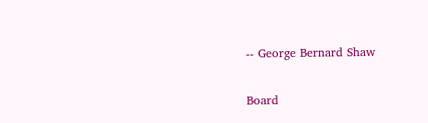-- George Bernard Shaw

Board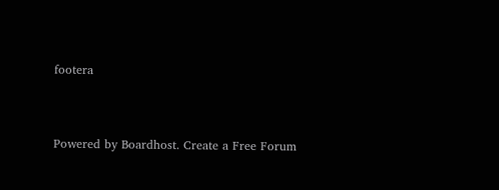footera


Powered by Boardhost. Create a Free Forum